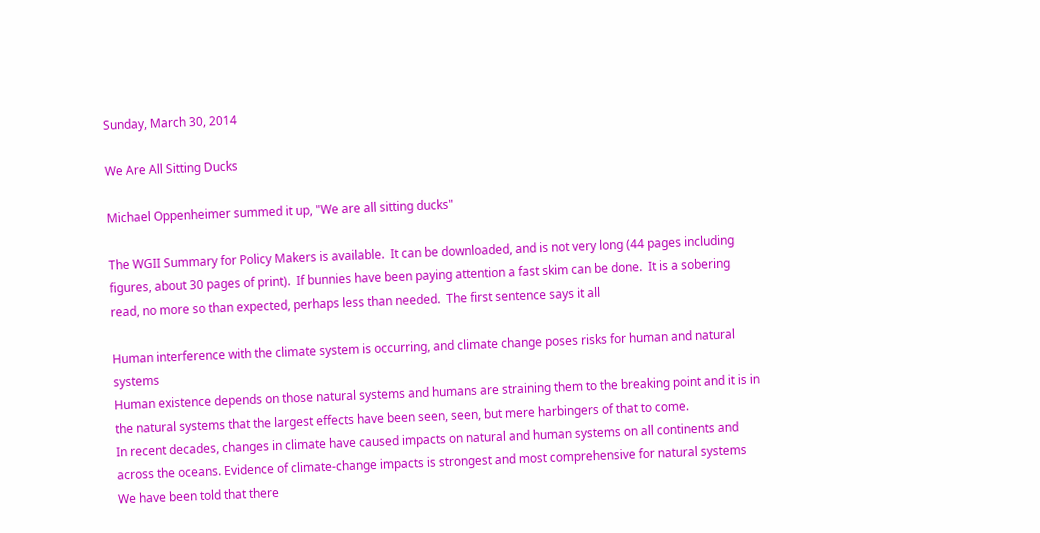Sunday, March 30, 2014

We Are All Sitting Ducks

Michael Oppenheimer summed it up, "We are all sitting ducks"

The WGII Summary for Policy Makers is available.  It can be downloaded, and is not very long (44 pages including figures, about 30 pages of print).  If bunnies have been paying attention a fast skim can be done.  It is a sobering read, no more so than expected, perhaps less than needed.  The first sentence says it all

Human interference with the climate system is occurring, and climate change poses risks for human and natural systems
Human existence depends on those natural systems and humans are straining them to the breaking point and it is in the natural systems that the largest effects have been seen, seen, but mere harbingers of that to come.
In recent decades, changes in climate have caused impacts on natural and human systems on all continents and across the oceans. Evidence of climate-change impacts is strongest and most comprehensive for natural systems
We have been told that there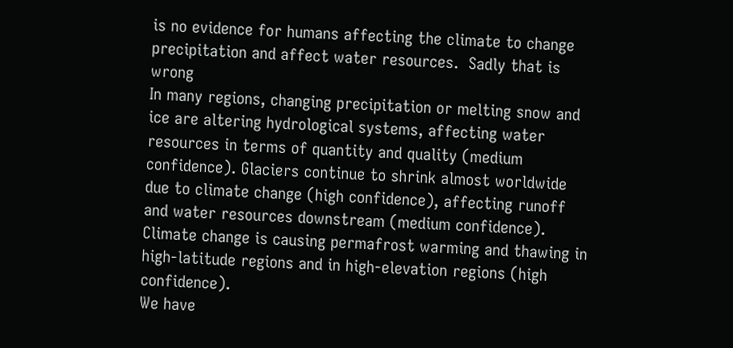is no evidence for humans affecting the climate to change precipitation and affect water resources.  Sadly that is wrong
In many regions, changing precipitation or melting snow and ice are altering hydrological systems, affecting water resources in terms of quantity and quality (medium confidence). Glaciers continue to shrink almost worldwide due to climate change (high confidence), affecting runoff and water resources downstream (medium confidence). Climate change is causing permafrost warming and thawing in high-latitude regions and in high-elevation regions (high confidence).
We have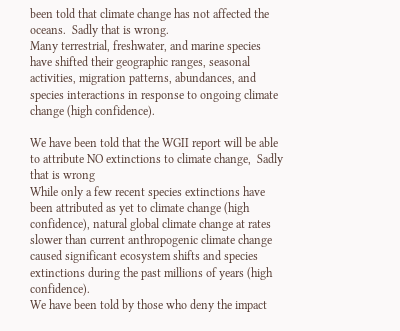been told that climate change has not affected the oceans.  Sadly that is wrong.
Many terrestrial, freshwater, and marine species have shifted their geographic ranges, seasonal activities, migration patterns, abundances, and species interactions in response to ongoing climate change (high confidence).

We have been told that the WGII report will be able to attribute NO extinctions to climate change,  Sadly that is wrong
While only a few recent species extinctions have been attributed as yet to climate change (high confidence), natural global climate change at rates slower than current anthropogenic climate change caused significant ecosystem shifts and species extinctions during the past millions of years (high confidence).
We have been told by those who deny the impact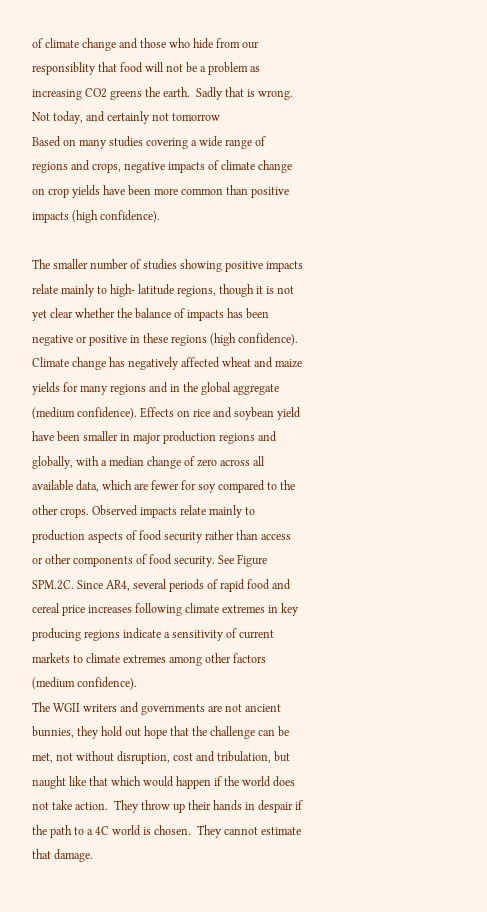of climate change and those who hide from our responsiblity that food will not be a problem as increasing CO2 greens the earth.  Sadly that is wrong. Not today, and certainly not tomorrow
Based on many studies covering a wide range of regions and crops, negative impacts of climate change on crop yields have been more common than positive impacts (high confidence).

The smaller number of studies showing positive impacts relate mainly to high- latitude regions, though it is not yet clear whether the balance of impacts has been negative or positive in these regions (high confidence). Climate change has negatively affected wheat and maize yields for many regions and in the global aggregate (medium confidence). Effects on rice and soybean yield have been smaller in major production regions and globally, with a median change of zero across all available data, which are fewer for soy compared to the other crops. Observed impacts relate mainly to production aspects of food security rather than access or other components of food security. See Figure SPM.2C. Since AR4, several periods of rapid food and cereal price increases following climate extremes in key producing regions indicate a sensitivity of current markets to climate extremes among other factors (medium confidence).
The WGII writers and governments are not ancient bunnies, they hold out hope that the challenge can be met, not without disruption, cost and tribulation, but naught like that which would happen if the world does not take action.  They throw up their hands in despair if the path to a 4C world is chosen.  They cannot estimate that damage.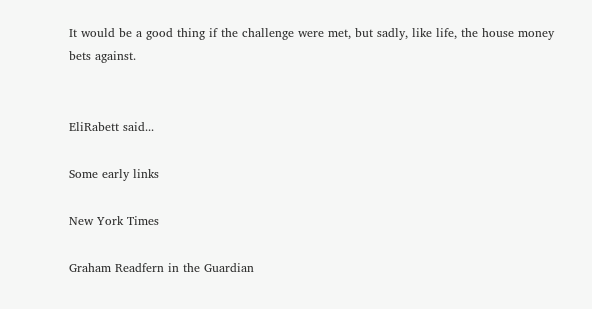It would be a good thing if the challenge were met, but sadly, like life, the house money bets against.


EliRabett said...

Some early links

New York Times

Graham Readfern in the Guardian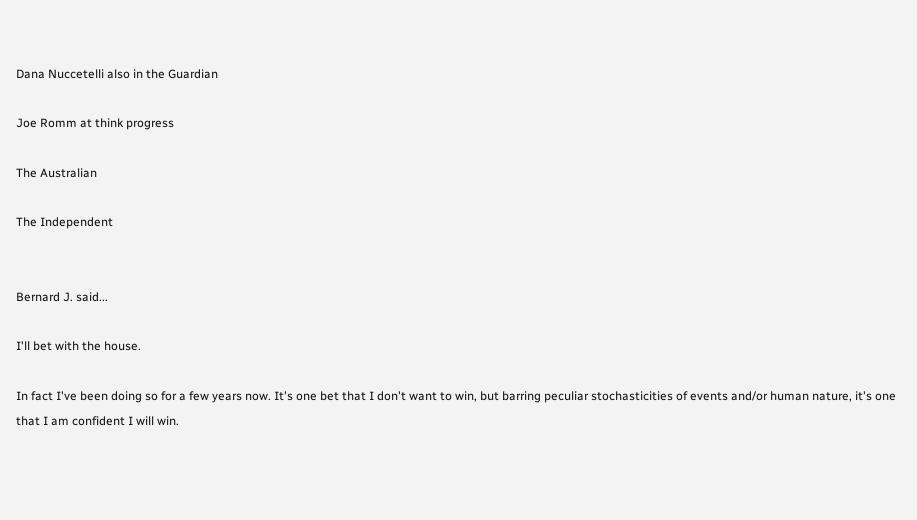Dana Nuccetelli also in the Guardian

Joe Romm at think progress

The Australian

The Independent


Bernard J. said...

I'll bet with the house.

In fact I've been doing so for a few years now. It's one bet that I don't want to win, but barring peculiar stochasticities of events and/or human nature, it's one that I am confident I will win.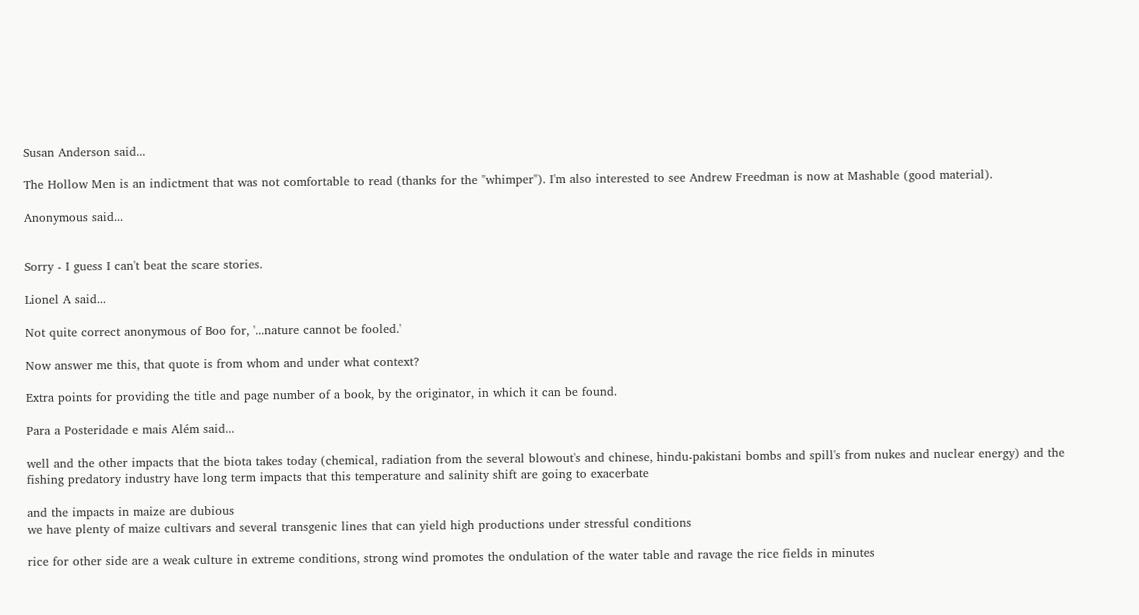Susan Anderson said...

The Hollow Men is an indictment that was not comfortable to read (thanks for the "whimper"). I'm also interested to see Andrew Freedman is now at Mashable (good material).

Anonymous said...


Sorry - I guess I can't beat the scare stories.

Lionel A said...

Not quite correct anonymous of Boo for, '...nature cannot be fooled.'

Now answer me this, that quote is from whom and under what context?

Extra points for providing the title and page number of a book, by the originator, in which it can be found.

Para a Posteridade e mais Além said...

well and the other impacts that the biota takes today (chemical, radiation from the several blowout's and chinese, hindu-pakistani bombs and spill's from nukes and nuclear energy) and the fishing predatory industry have long term impacts that this temperature and salinity shift are going to exacerbate

and the impacts in maize are dubious
we have plenty of maize cultivars and several transgenic lines that can yield high productions under stressful conditions

rice for other side are a weak culture in extreme conditions, strong wind promotes the ondulation of the water table and ravage the rice fields in minutes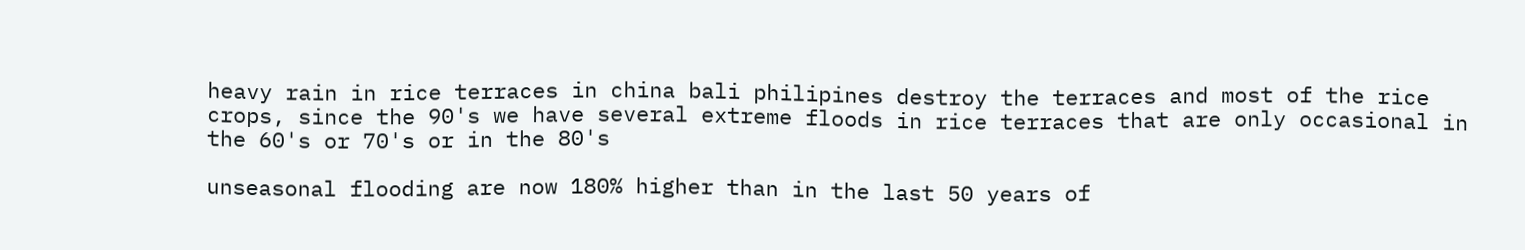heavy rain in rice terraces in china bali philipines destroy the terraces and most of the rice crops, since the 90's we have several extreme floods in rice terraces that are only occasional in the 60's or 70's or in the 80's

unseasonal flooding are now 180% higher than in the last 50 years of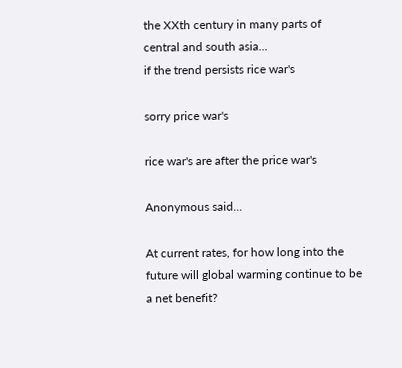the XXth century in many parts of central and south asia...
if the trend persists rice war's

sorry price war's

rice war's are after the price war's

Anonymous said...

At current rates, for how long into the future will global warming continue to be a net benefit?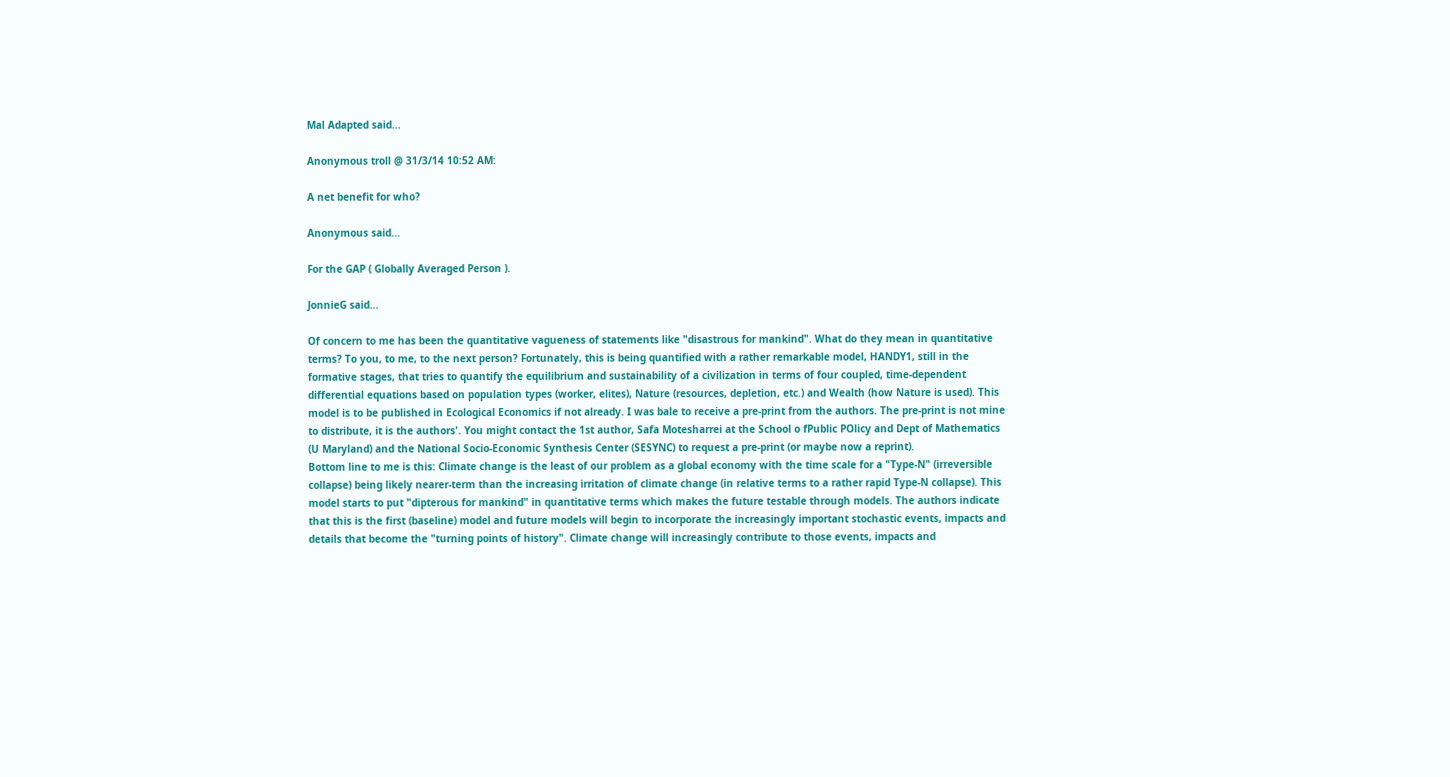Mal Adapted said...

Anonymous troll @ 31/3/14 10:52 AM:

A net benefit for who?

Anonymous said...

For the GAP ( Globally Averaged Person ).

JonnieG said...

Of concern to me has been the quantitative vagueness of statements like "disastrous for mankind". What do they mean in quantitative terms? To you, to me, to the next person? Fortunately, this is being quantified with a rather remarkable model, HANDY1, still in the formative stages, that tries to quantify the equilibrium and sustainability of a civilization in terms of four coupled, time-dependent differential equations based on population types (worker, elites), Nature (resources, depletion, etc.) and Wealth (how Nature is used). This model is to be published in Ecological Economics if not already. I was bale to receive a pre-print from the authors. The pre-print is not mine to distribute, it is the authors'. You might contact the 1st author, Safa Motesharrei at the School o fPublic POlicy and Dept of Mathematics (U Maryland) and the National Socio-Economic Synthesis Center (SESYNC) to request a pre-print (or maybe now a reprint).
Bottom line to me is this: Climate change is the least of our problem as a global economy with the time scale for a "Type-N" (irreversible collapse) being likely nearer-term than the increasing irritation of climate change (in relative terms to a rather rapid Type-N collapse). This model starts to put "dipterous for mankind" in quantitative terms which makes the future testable through models. The authors indicate that this is the first (baseline) model and future models will begin to incorporate the increasingly important stochastic events, impacts and details that become the "turning points of history". Climate change will increasingly contribute to those events, impacts and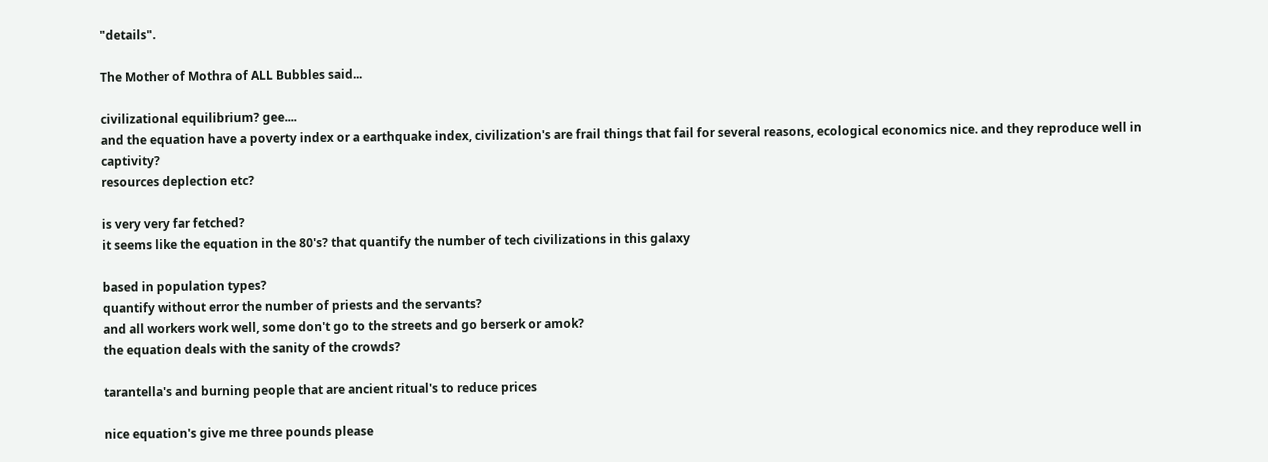"details".

The Mother of Mothra of ALL Bubbles said...

civilizational equilibrium? gee....
and the equation have a poverty index or a earthquake index, civilization's are frail things that fail for several reasons, ecological economics nice. and they reproduce well in captivity?
resources deplection etc?

is very very far fetched?
it seems like the equation in the 80's? that quantify the number of tech civilizations in this galaxy

based in population types?
quantify without error the number of priests and the servants?
and all workers work well, some don't go to the streets and go berserk or amok?
the equation deals with the sanity of the crowds?

tarantella's and burning people that are ancient ritual's to reduce prices

nice equation's give me three pounds please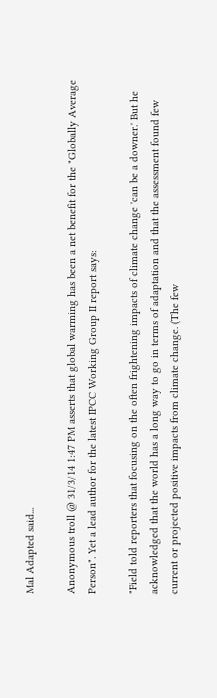Mal Adapted said...

Anonymous troll @ 31/3/14 1:47 PM asserts that global warming has been a net benefit for the "Globally Average Person". Yet a lead author for the latest IPCC Working Group II report says:

"Field told reporters that focusing on the often frightening impacts of climate change 'can be a downer.' But he acknowledged that the world has a long way to go in terms of adaptation and that the assessment found few current or projected positive impacts from climate change. (The few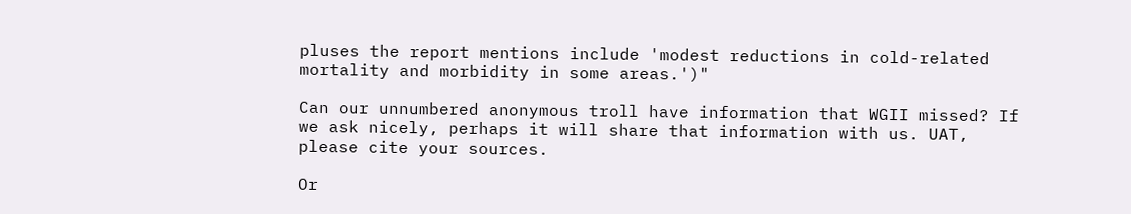pluses the report mentions include 'modest reductions in cold-related mortality and morbidity in some areas.')"

Can our unnumbered anonymous troll have information that WGII missed? If we ask nicely, perhaps it will share that information with us. UAT, please cite your sources.

Or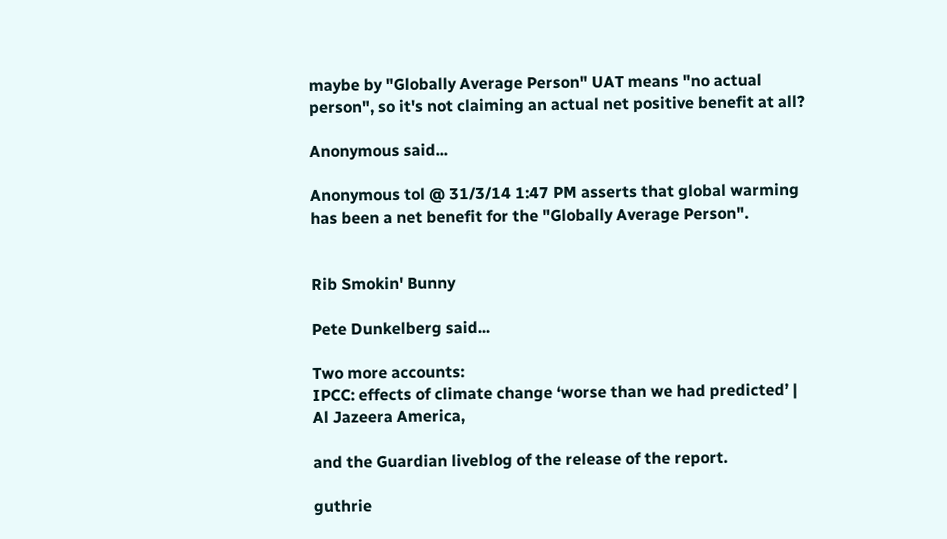maybe by "Globally Average Person" UAT means "no actual person", so it's not claiming an actual net positive benefit at all?

Anonymous said...

Anonymous tol @ 31/3/14 1:47 PM asserts that global warming has been a net benefit for the "Globally Average Person".


Rib Smokin' Bunny

Pete Dunkelberg said...

Two more accounts:
IPCC: effects of climate change ‘worse than we had predicted’ | Al Jazeera America,

and the Guardian liveblog of the release of the report.

guthrie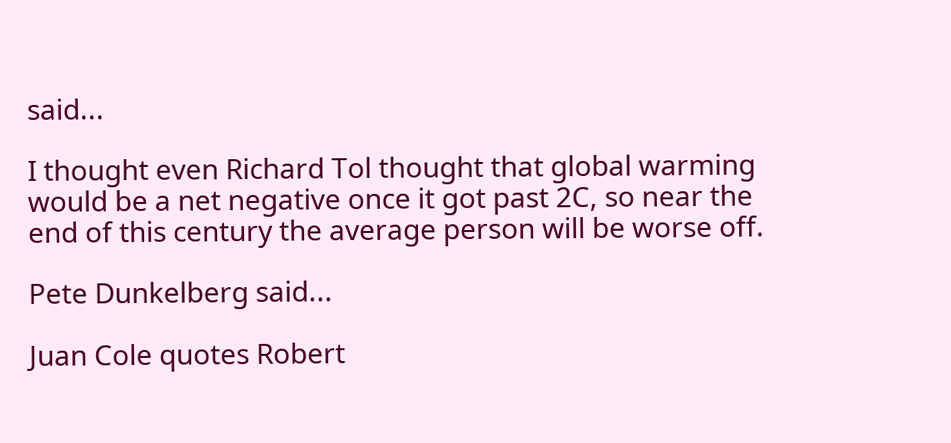said...

I thought even Richard Tol thought that global warming would be a net negative once it got past 2C, so near the end of this century the average person will be worse off.

Pete Dunkelberg said...

Juan Cole quotes Robert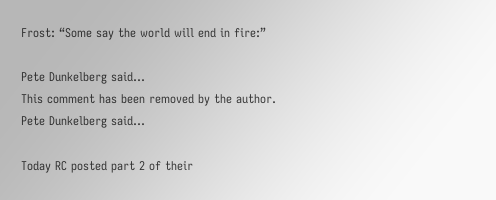Frost: “Some say the world will end in fire:”

Pete Dunkelberg said...
This comment has been removed by the author.
Pete Dunkelberg said...

Today RC posted part 2 of their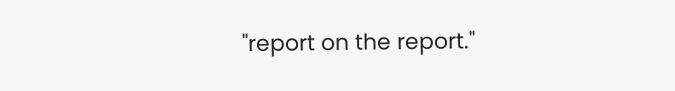"report on the report."